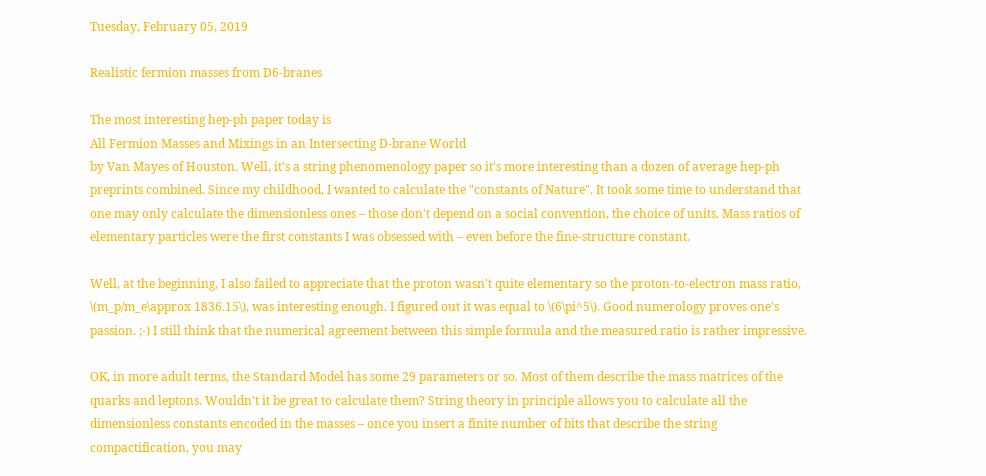Tuesday, February 05, 2019

Realistic fermion masses from D6-branes

The most interesting hep-ph paper today is
All Fermion Masses and Mixings in an Intersecting D-brane World
by Van Mayes of Houston. Well, it's a string phenomenology paper so it's more interesting than a dozen of average hep-ph preprints combined. Since my childhood, I wanted to calculate the "constants of Nature". It took some time to understand that one may only calculate the dimensionless ones – those don't depend on a social convention, the choice of units. Mass ratios of elementary particles were the first constants I was obsessed with – even before the fine-structure constant.

Well, at the beginning, I also failed to appreciate that the proton wasn't quite elementary so the proton-to-electron mass ratio, \(m_p/m_e\approx 1836.15\), was interesting enough. I figured out it was equal to \(6\pi^5\). Good numerology proves one's passion. ;-) I still think that the numerical agreement between this simple formula and the measured ratio is rather impressive.

OK, in more adult terms, the Standard Model has some 29 parameters or so. Most of them describe the mass matrices of the quarks and leptons. Wouldn't it be great to calculate them? String theory in principle allows you to calculate all the dimensionless constants encoded in the masses – once you insert a finite number of bits that describe the string compactification, you may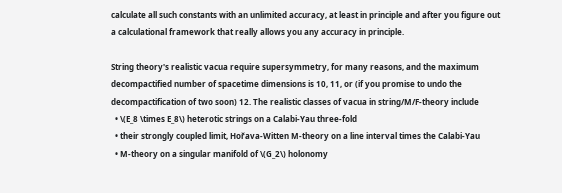calculate all such constants with an unlimited accuracy, at least in principle and after you figure out a calculational framework that really allows you any accuracy in principle.

String theory's realistic vacua require supersymmetry, for many reasons, and the maximum decompactified number of spacetime dimensions is 10, 11, or (if you promise to undo the decompactification of two soon) 12. The realistic classes of vacua in string/M/F-theory include
  • \(E_8 \times E_8\) heterotic strings on a Calabi-Yau three-fold
  • their strongly coupled limit, Hořava-Witten M-theory on a line interval times the Calabi-Yau
  • M-theory on a singular manifold of \(G_2\) holonomy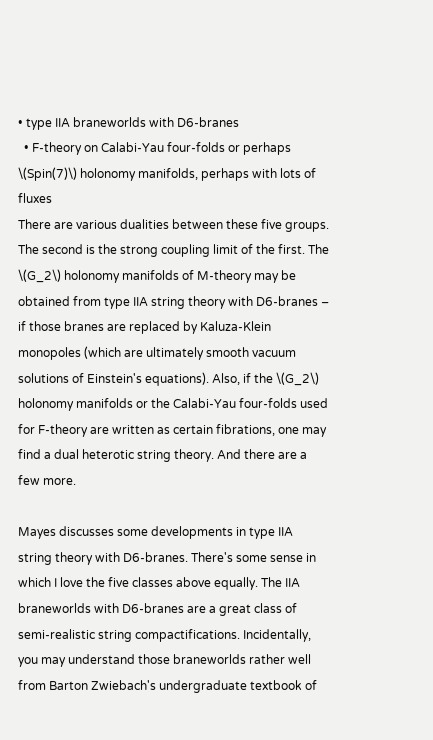• type IIA braneworlds with D6-branes
  • F-theory on Calabi-Yau four-folds or perhaps \(Spin(7)\) holonomy manifolds, perhaps with lots of fluxes
There are various dualities between these five groups. The second is the strong coupling limit of the first. The \(G_2\) holonomy manifolds of M-theory may be obtained from type IIA string theory with D6-branes – if those branes are replaced by Kaluza-Klein monopoles (which are ultimately smooth vacuum solutions of Einstein's equations). Also, if the \(G_2\) holonomy manifolds or the Calabi-Yau four-folds used for F-theory are written as certain fibrations, one may find a dual heterotic string theory. And there are a few more.

Mayes discusses some developments in type IIA string theory with D6-branes. There's some sense in which I love the five classes above equally. The IIA braneworlds with D6-branes are a great class of semi-realistic string compactifications. Incidentally, you may understand those braneworlds rather well from Barton Zwiebach's undergraduate textbook of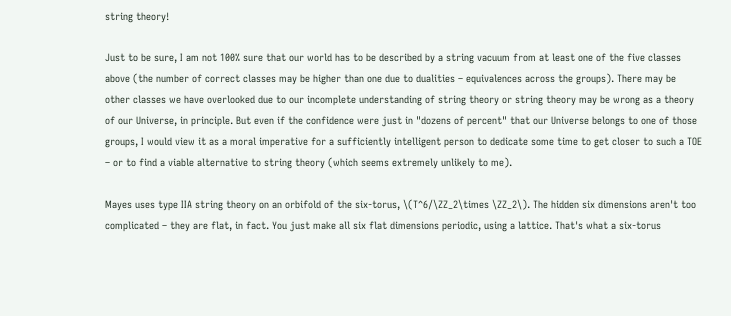string theory!

Just to be sure, I am not 100% sure that our world has to be described by a string vacuum from at least one of the five classes above (the number of correct classes may be higher than one due to dualities – equivalences across the groups). There may be other classes we have overlooked due to our incomplete understanding of string theory or string theory may be wrong as a theory of our Universe, in principle. But even if the confidence were just in "dozens of percent" that our Universe belongs to one of those groups, I would view it as a moral imperative for a sufficiently intelligent person to dedicate some time to get closer to such a TOE – or to find a viable alternative to string theory (which seems extremely unlikely to me).

Mayes uses type IIA string theory on an orbifold of the six-torus, \(T^6/\ZZ_2\times \ZZ_2\). The hidden six dimensions aren't too complicated – they are flat, in fact. You just make all six flat dimensions periodic, using a lattice. That's what a six-torus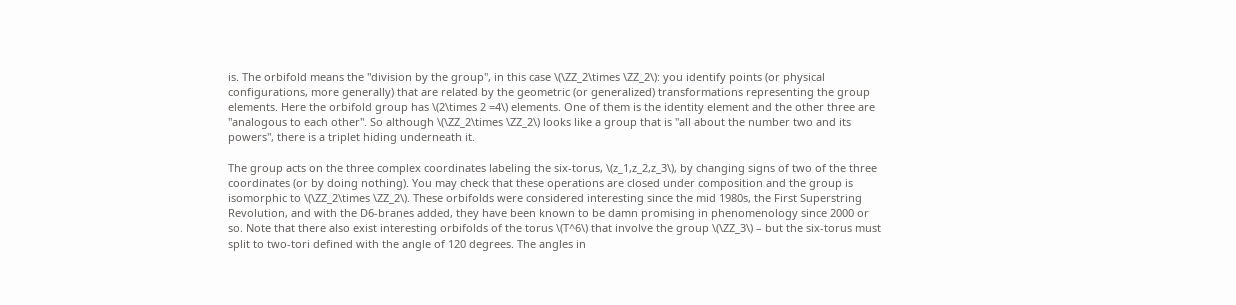is. The orbifold means the "division by the group", in this case \(\ZZ_2\times \ZZ_2\): you identify points (or physical configurations, more generally) that are related by the geometric (or generalized) transformations representing the group elements. Here the orbifold group has \(2\times 2 =4\) elements. One of them is the identity element and the other three are "analogous to each other". So although \(\ZZ_2\times \ZZ_2\) looks like a group that is "all about the number two and its powers", there is a triplet hiding underneath it.

The group acts on the three complex coordinates labeling the six-torus, \(z_1,z_2,z_3\), by changing signs of two of the three coordinates (or by doing nothing). You may check that these operations are closed under composition and the group is isomorphic to \(\ZZ_2\times \ZZ_2\). These orbifolds were considered interesting since the mid 1980s, the First Superstring Revolution, and with the D6-branes added, they have been known to be damn promising in phenomenology since 2000 or so. Note that there also exist interesting orbifolds of the torus \(T^6\) that involve the group \(\ZZ_3\) – but the six-torus must split to two-tori defined with the angle of 120 degrees. The angles in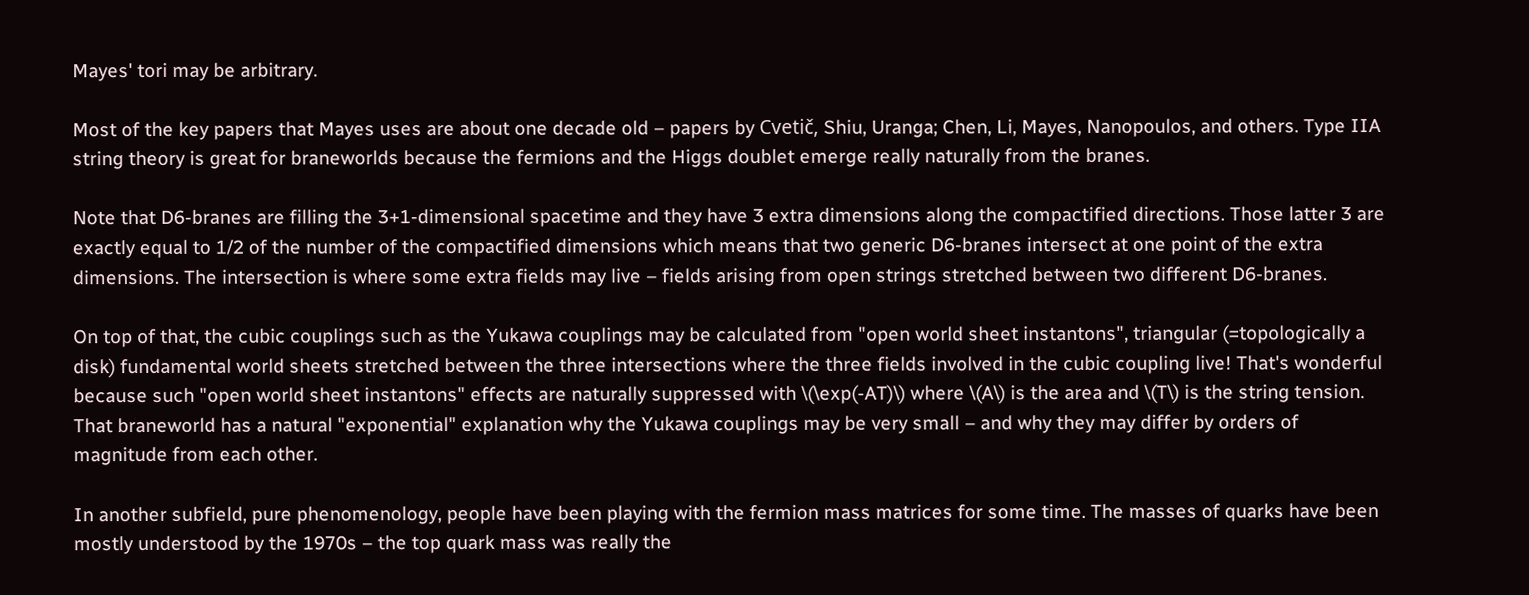Mayes' tori may be arbitrary.

Most of the key papers that Mayes uses are about one decade old – papers by Cvetič, Shiu, Uranga; Chen, Li, Mayes, Nanopoulos, and others. Type IIA string theory is great for braneworlds because the fermions and the Higgs doublet emerge really naturally from the branes.

Note that D6-branes are filling the 3+1-dimensional spacetime and they have 3 extra dimensions along the compactified directions. Those latter 3 are exactly equal to 1/2 of the number of the compactified dimensions which means that two generic D6-branes intersect at one point of the extra dimensions. The intersection is where some extra fields may live – fields arising from open strings stretched between two different D6-branes.

On top of that, the cubic couplings such as the Yukawa couplings may be calculated from "open world sheet instantons", triangular (=topologically a disk) fundamental world sheets stretched between the three intersections where the three fields involved in the cubic coupling live! That's wonderful because such "open world sheet instantons" effects are naturally suppressed with \(\exp(-AT)\) where \(A\) is the area and \(T\) is the string tension. That braneworld has a natural "exponential" explanation why the Yukawa couplings may be very small – and why they may differ by orders of magnitude from each other.

In another subfield, pure phenomenology, people have been playing with the fermion mass matrices for some time. The masses of quarks have been mostly understood by the 1970s – the top quark mass was really the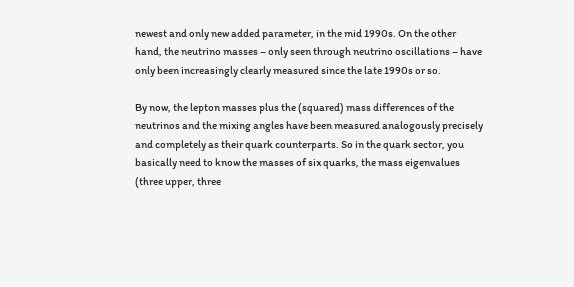newest and only new added parameter, in the mid 1990s. On the other hand, the neutrino masses – only seen through neutrino oscillations – have only been increasingly clearly measured since the late 1990s or so.

By now, the lepton masses plus the (squared) mass differences of the neutrinos and the mixing angles have been measured analogously precisely and completely as their quark counterparts. So in the quark sector, you basically need to know the masses of six quarks, the mass eigenvalues (three upper, three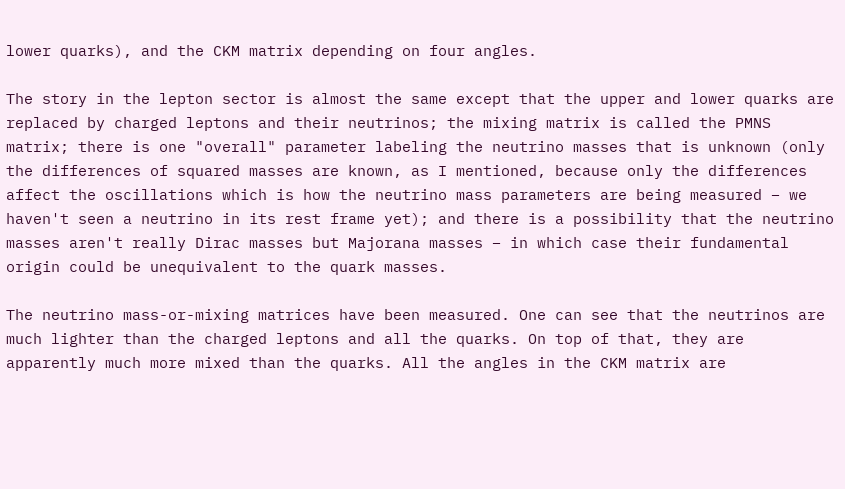lower quarks), and the CKM matrix depending on four angles.

The story in the lepton sector is almost the same except that the upper and lower quarks are replaced by charged leptons and their neutrinos; the mixing matrix is called the PMNS matrix; there is one "overall" parameter labeling the neutrino masses that is unknown (only the differences of squared masses are known, as I mentioned, because only the differences affect the oscillations which is how the neutrino mass parameters are being measured – we haven't seen a neutrino in its rest frame yet); and there is a possibility that the neutrino masses aren't really Dirac masses but Majorana masses – in which case their fundamental origin could be unequivalent to the quark masses.

The neutrino mass-or-mixing matrices have been measured. One can see that the neutrinos are much lighter than the charged leptons and all the quarks. On top of that, they are apparently much more mixed than the quarks. All the angles in the CKM matrix are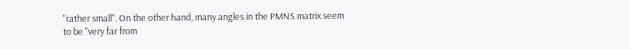"rather small". On the other hand, many angles in the PMNS matrix seem to be "very far from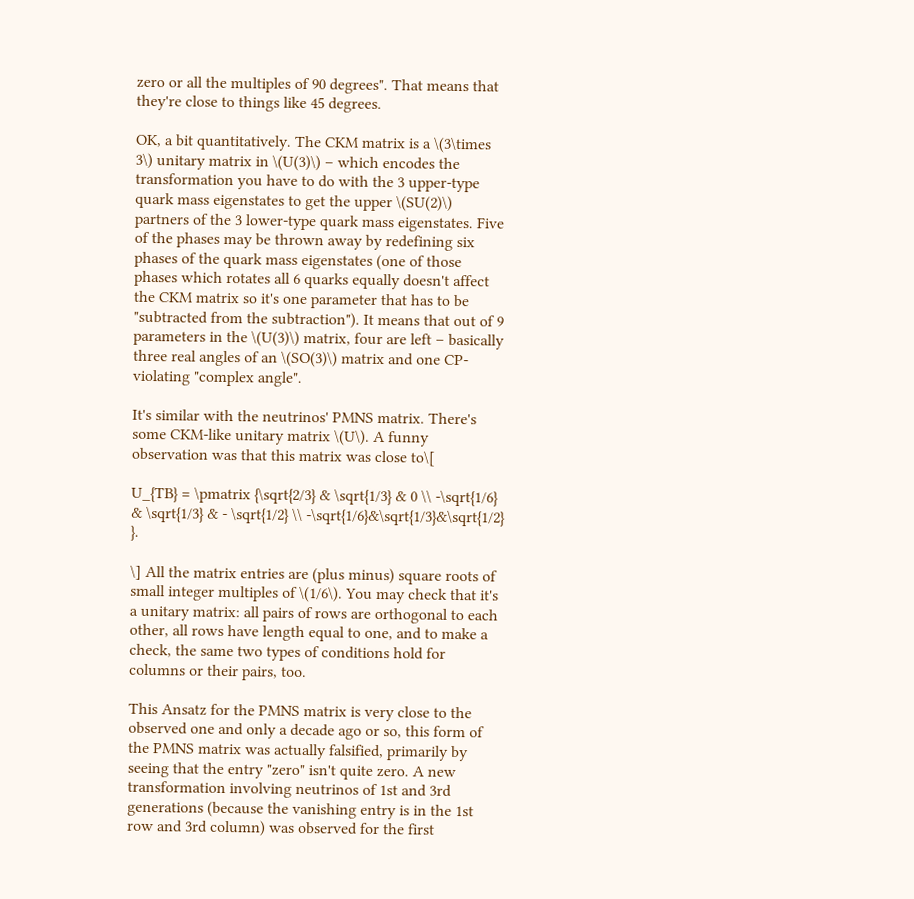zero or all the multiples of 90 degrees". That means that they're close to things like 45 degrees.

OK, a bit quantitatively. The CKM matrix is a \(3\times 3\) unitary matrix in \(U(3)\) – which encodes the transformation you have to do with the 3 upper-type quark mass eigenstates to get the upper \(SU(2)\) partners of the 3 lower-type quark mass eigenstates. Five of the phases may be thrown away by redefining six phases of the quark mass eigenstates (one of those phases which rotates all 6 quarks equally doesn't affect the CKM matrix so it's one parameter that has to be "subtracted from the subtraction"). It means that out of 9 parameters in the \(U(3)\) matrix, four are left – basically three real angles of an \(SO(3)\) matrix and one CP-violating "complex angle".

It's similar with the neutrinos' PMNS matrix. There's some CKM-like unitary matrix \(U\). A funny observation was that this matrix was close to\[

U_{TB} = \pmatrix {\sqrt{2/3} & \sqrt{1/3} & 0 \\ -\sqrt{1/6} & \sqrt{1/3} & - \sqrt{1/2} \\ -\sqrt{1/6}&\sqrt{1/3}&\sqrt{1/2} }.

\] All the matrix entries are (plus minus) square roots of small integer multiples of \(1/6\). You may check that it's a unitary matrix: all pairs of rows are orthogonal to each other, all rows have length equal to one, and to make a check, the same two types of conditions hold for columns or their pairs, too.

This Ansatz for the PMNS matrix is very close to the observed one and only a decade ago or so, this form of the PMNS matrix was actually falsified, primarily by seeing that the entry "zero" isn't quite zero. A new transformation involving neutrinos of 1st and 3rd generations (because the vanishing entry is in the 1st row and 3rd column) was observed for the first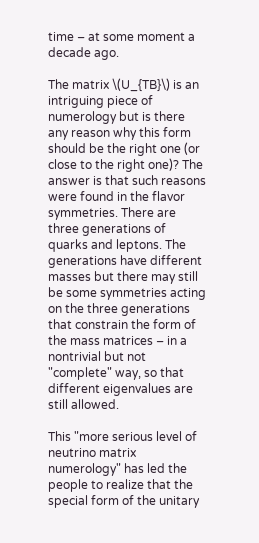time – at some moment a decade ago.

The matrix \(U_{TB}\) is an intriguing piece of numerology but is there any reason why this form should be the right one (or close to the right one)? The answer is that such reasons were found in the flavor symmetries. There are three generations of quarks and leptons. The generations have different masses but there may still be some symmetries acting on the three generations that constrain the form of the mass matrices – in a nontrivial but not "complete" way, so that different eigenvalues are still allowed.

This "more serious level of neutrino matrix numerology" has led the people to realize that the special form of the unitary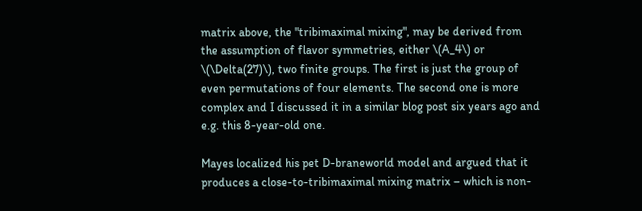matrix above, the "tribimaximal mixing", may be derived from the assumption of flavor symmetries, either \(A_4\) or \(\Delta(27)\), two finite groups. The first is just the group of even permutations of four elements. The second one is more complex and I discussed it in a similar blog post six years ago and e.g. this 8-year-old one.

Mayes localized his pet D-braneworld model and argued that it produces a close-to-tribimaximal mixing matrix – which is non-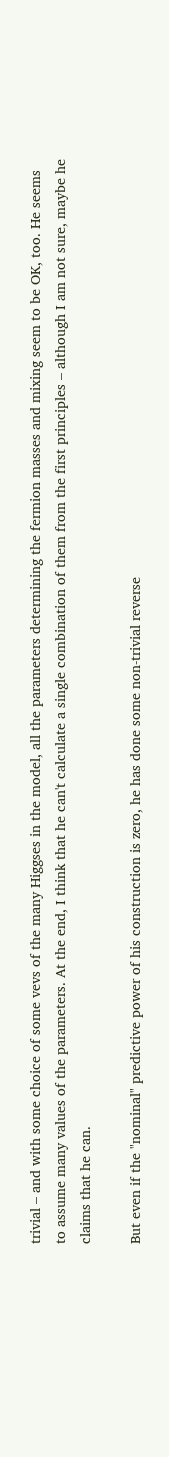trivial – and with some choice of some vevs of the many Higgses in the model, all the parameters determining the fermion masses and mixing seem to be OK, too. He seems to assume many values of the parameters. At the end, I think that he can't calculate a single combination of them from the first principles – although I am not sure, maybe he claims that he can.

But even if the "nominal" predictive power of his construction is zero, he has done some non-trivial reverse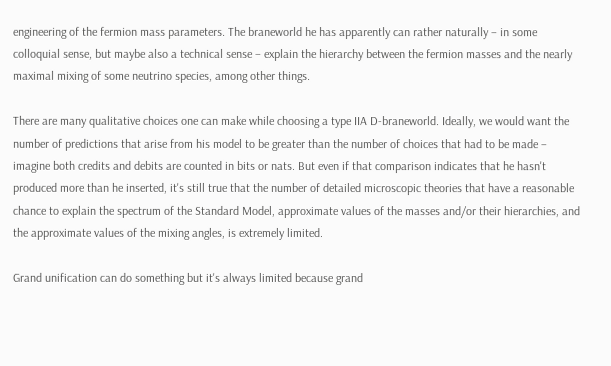engineering of the fermion mass parameters. The braneworld he has apparently can rather naturally – in some colloquial sense, but maybe also a technical sense – explain the hierarchy between the fermion masses and the nearly maximal mixing of some neutrino species, among other things.

There are many qualitative choices one can make while choosing a type IIA D-braneworld. Ideally, we would want the number of predictions that arise from his model to be greater than the number of choices that had to be made – imagine both credits and debits are counted in bits or nats. But even if that comparison indicates that he hasn't produced more than he inserted, it's still true that the number of detailed microscopic theories that have a reasonable chance to explain the spectrum of the Standard Model, approximate values of the masses and/or their hierarchies, and the approximate values of the mixing angles, is extremely limited.

Grand unification can do something but it's always limited because grand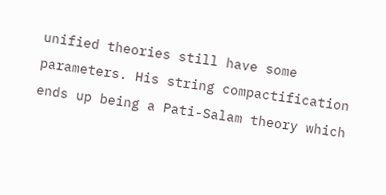unified theories still have some parameters. His string compactification ends up being a Pati-Salam theory which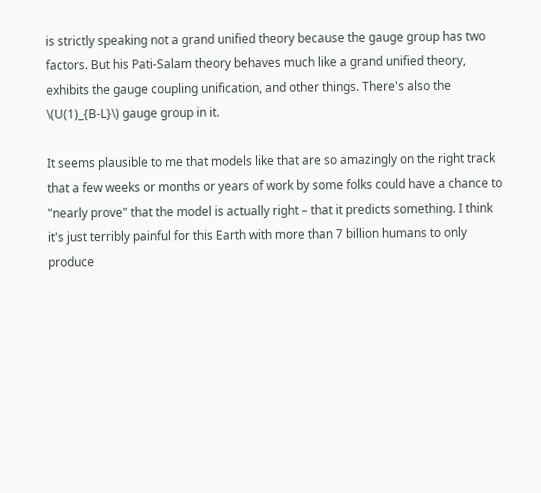is strictly speaking not a grand unified theory because the gauge group has two factors. But his Pati-Salam theory behaves much like a grand unified theory, exhibits the gauge coupling unification, and other things. There's also the \(U(1)_{B-L}\) gauge group in it.

It seems plausible to me that models like that are so amazingly on the right track that a few weeks or months or years of work by some folks could have a chance to "nearly prove" that the model is actually right – that it predicts something. I think it's just terribly painful for this Earth with more than 7 billion humans to only produce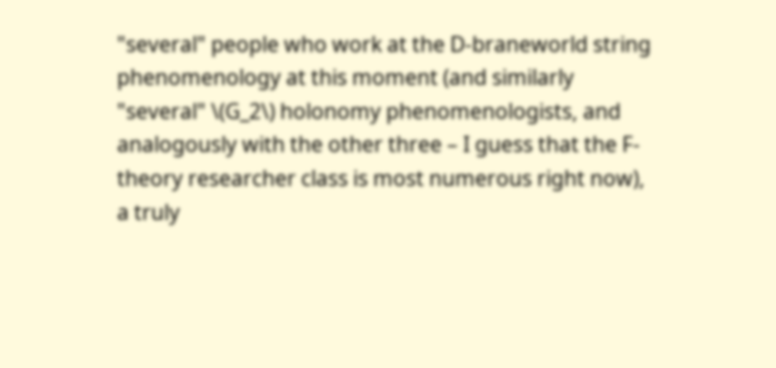"several" people who work at the D-braneworld string phenomenology at this moment (and similarly "several" \(G_2\) holonomy phenomenologists, and analogously with the other three – I guess that the F-theory researcher class is most numerous right now), a truly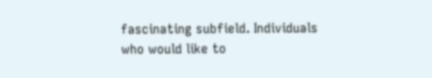fascinating subfield. Individuals who would like to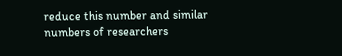reduce this number and similar numbers of researchers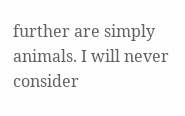further are simply animals. I will never consider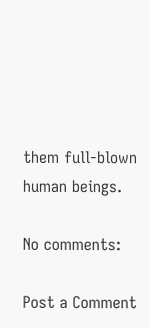them full-blown human beings.

No comments:

Post a Comment